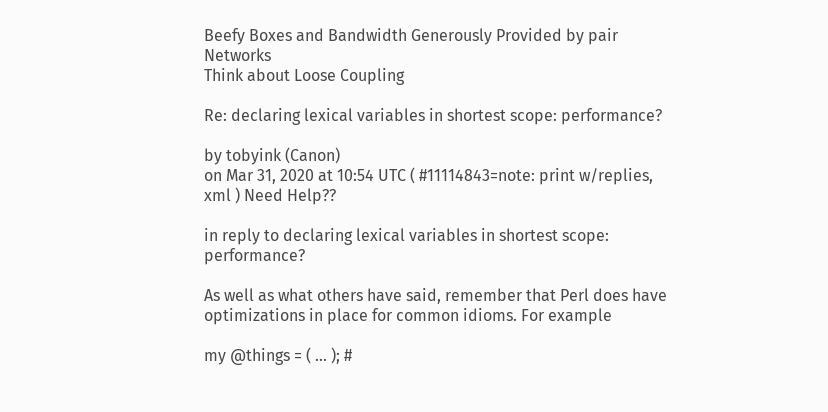Beefy Boxes and Bandwidth Generously Provided by pair Networks
Think about Loose Coupling

Re: declaring lexical variables in shortest scope: performance?

by tobyink (Canon)
on Mar 31, 2020 at 10:54 UTC ( #11114843=note: print w/replies, xml ) Need Help??

in reply to declaring lexical variables in shortest scope: performance?

As well as what others have said, remember that Perl does have optimizations in place for common idioms. For example

my @things = ( ... ); #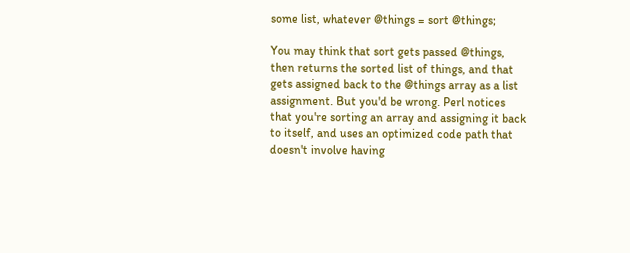some list, whatever @things = sort @things;

You may think that sort gets passed @things, then returns the sorted list of things, and that gets assigned back to the @things array as a list assignment. But you'd be wrong. Perl notices that you're sorting an array and assigning it back to itself, and uses an optimized code path that doesn't involve having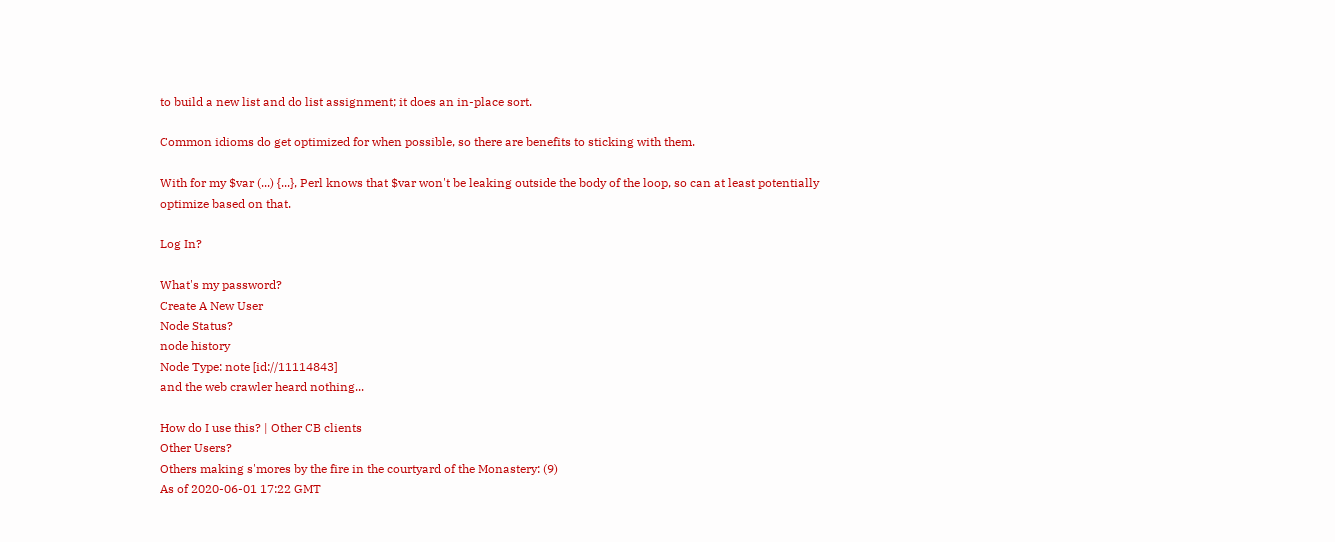to build a new list and do list assignment; it does an in-place sort.

Common idioms do get optimized for when possible, so there are benefits to sticking with them.

With for my $var (...) {...}, Perl knows that $var won't be leaking outside the body of the loop, so can at least potentially optimize based on that.

Log In?

What's my password?
Create A New User
Node Status?
node history
Node Type: note [id://11114843]
and the web crawler heard nothing...

How do I use this? | Other CB clients
Other Users?
Others making s'mores by the fire in the courtyard of the Monastery: (9)
As of 2020-06-01 17:22 GMT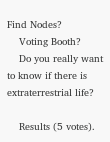Find Nodes?
    Voting Booth?
    Do you really want to know if there is extraterrestrial life?

    Results (5 votes).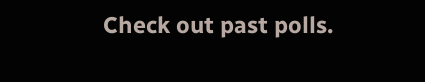Check out past polls.